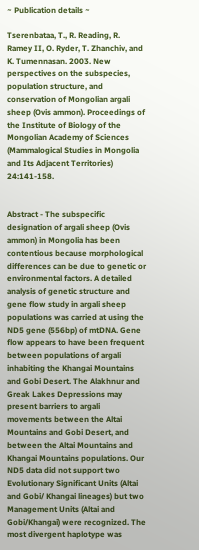~ Publication details ~

Tserenbataa, T., R. Reading, R. Ramey II, O. Ryder, T. Zhanchiv, and K. Tumennasan. 2003. New perspectives on the subspecies, population structure, and conservation of Mongolian argali sheep (Ovis ammon). Proceedings of the Institute of Biology of the Mongolian Academy of Sciences (Mammalogical Studies in Mongolia and Its Adjacent Territories) 24:141-158.


Abstract - The subspecific designation of argali sheep (Ovis ammon) in Mongolia has been contentious because morphological differences can be due to genetic or environmental factors. A detailed analysis of genetic structure and gene flow study in argali sheep populations was carried at using the ND5 gene (556bp) of mtDNA. Gene flow appears to have been frequent between populations of argali inhabiting the Khangai Mountains and Gobi Desert. The Alakhnur and Greak Lakes Depressions may present barriers to argali movements between the Altai Mountains and Gobi Desert, and between the Altai Mountains and Khangai Mountains populations. Our ND5 data did not support two Evolutionary Significant Units (Altai and Gobi/ Khangai lineages) but two Management Units (Altai and Gobi/Khangai) were recognized. The most divergent haplotype was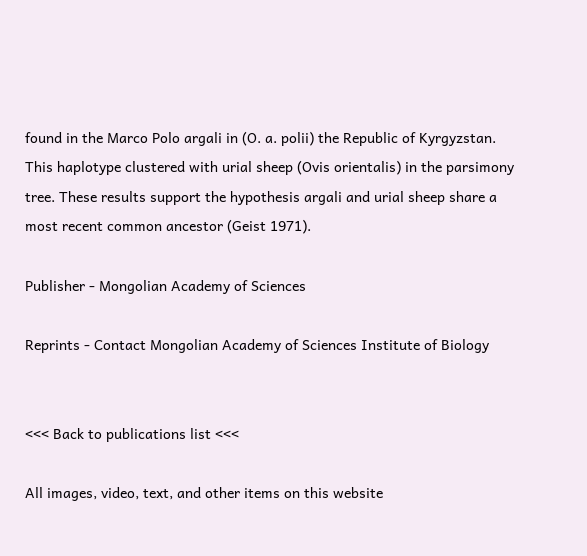found in the Marco Polo argali in (O. a. polii) the Republic of Kyrgyzstan. This haplotype clustered with urial sheep (Ovis orientalis) in the parsimony tree. These results support the hypothesis argali and urial sheep share a most recent common ancestor (Geist 1971).

Publisher - Mongolian Academy of Sciences

Reprints - Contact Mongolian Academy of Sciences Institute of Biology


<<< Back to publications list <<<

All images, video, text, and other items on this website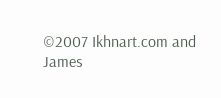©2007 Ikhnart.com and James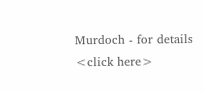Murdoch - for details <click here>